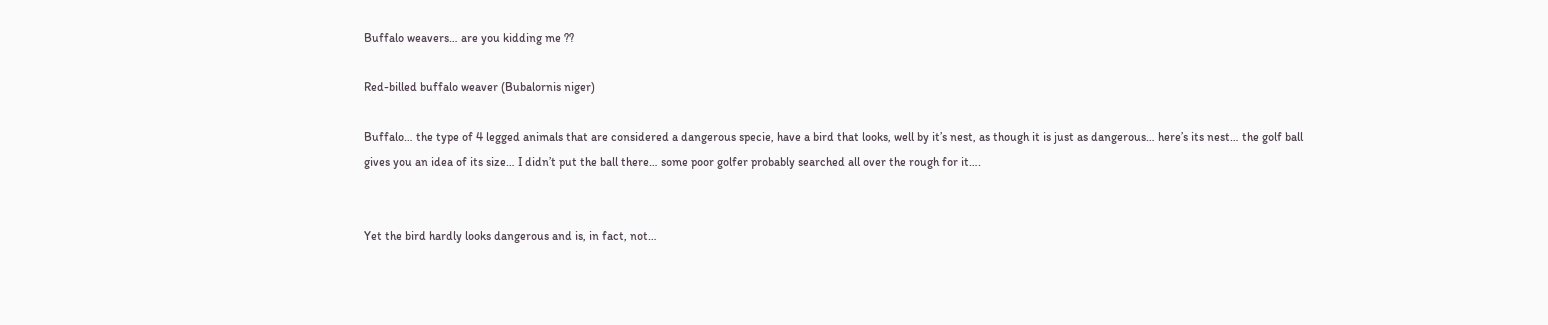Buffalo weavers… are you kidding me ??

Red-billed buffalo weaver (Bubalornis niger)

Buffalo… the type of 4 legged animals that are considered a dangerous specie, have a bird that looks, well by it’s nest, as though it is just as dangerous… here’s its nest… the golf ball gives you an idea of its size… I didn’t put the ball there… some poor golfer probably searched all over the rough for it….


Yet the bird hardly looks dangerous and is, in fact, not…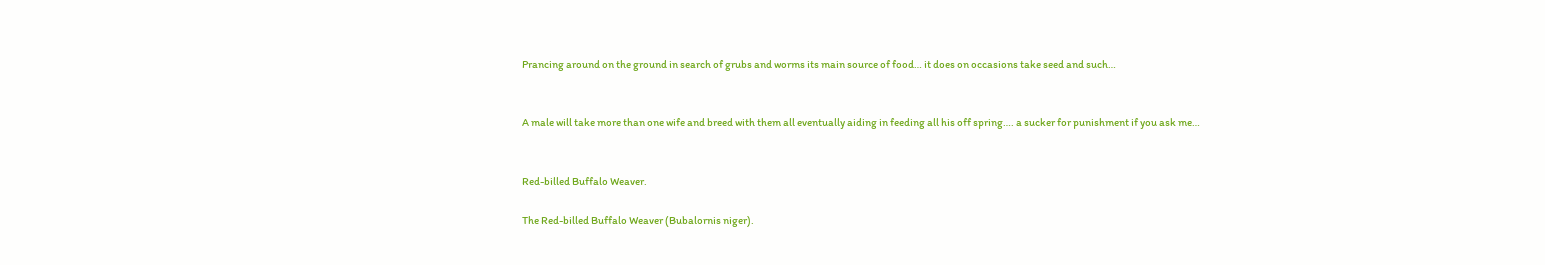Prancing around on the ground in search of grubs and worms its main source of food… it does on occasions take seed and such…


A male will take more than one wife and breed with them all eventually aiding in feeding all his off spring…. a sucker for punishment if you ask me…


Red-billed Buffalo Weaver.

The Red-billed Buffalo Weaver (Bubalornis niger).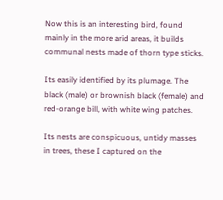Now this is an interesting bird, found mainly in the more arid areas, it builds communal nests made of thorn type sticks.

Its easily identified by its plumage. The black (male) or brownish black (female) and red-orange bill, with white wing patches.

Its nests are conspicuous, untidy masses in trees, these I captured on the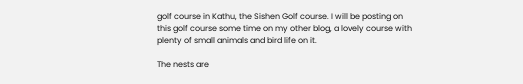golf course in Kathu, the Sishen Golf course. I will be posting on this golf course some time on my other blog, a lovely course with plenty of small animals and bird life on it.

The nests are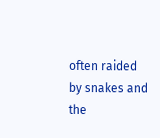often raided by snakes and the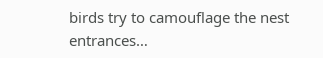birds try to camouflage the nest entrances…